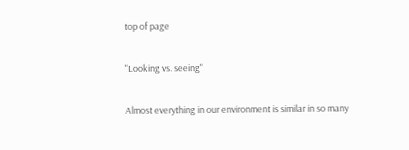top of page

"Looking vs. seeing"

Almost everything in our environment is similar in so many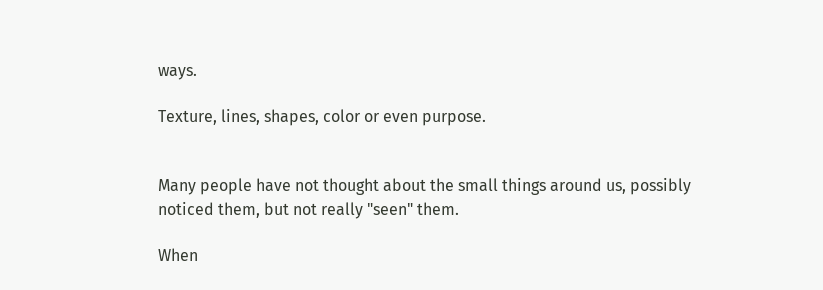ways.

Texture, lines, shapes, color or even purpose.


Many people have not thought about the small things around us, possibly noticed them, but not really "seen" them.

When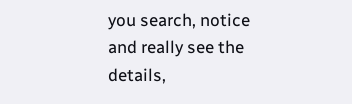you search, notice and really see the details,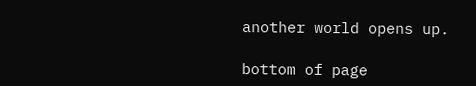another world opens up.

bottom of page